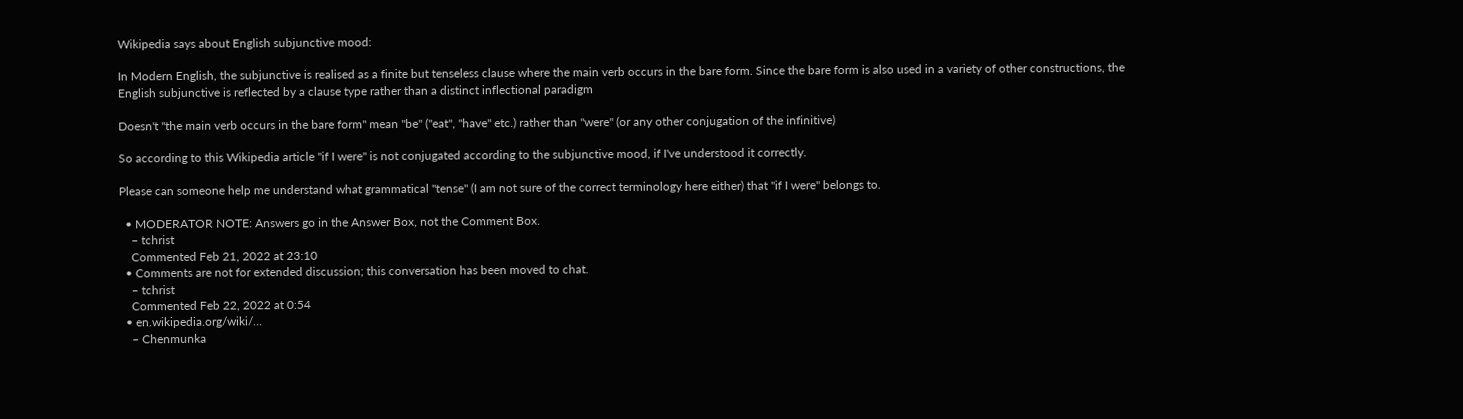Wikipedia says about English subjunctive mood:

In Modern English, the subjunctive is realised as a finite but tenseless clause where the main verb occurs in the bare form. Since the bare form is also used in a variety of other constructions, the English subjunctive is reflected by a clause type rather than a distinct inflectional paradigm

Doesn't "the main verb occurs in the bare form" mean "be" ("eat", "have" etc.) rather than "were" (or any other conjugation of the infinitive)

So according to this Wikipedia article "if I were" is not conjugated according to the subjunctive mood, if I've understood it correctly.

Please can someone help me understand what grammatical "tense" (I am not sure of the correct terminology here either) that "if I were" belongs to.

  • MODERATOR NOTE: Answers go in the Answer Box, not the Comment Box.
    – tchrist
    Commented Feb 21, 2022 at 23:10
  • Comments are not for extended discussion; this conversation has been moved to chat.
    – tchrist
    Commented Feb 22, 2022 at 0:54
  • en.wikipedia.org/wiki/…
    – Chenmunka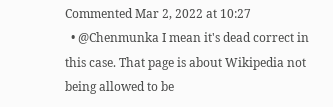Commented Mar 2, 2022 at 10:27
  • @Chenmunka I mean it's dead correct in this case. That page is about Wikipedia not being allowed to be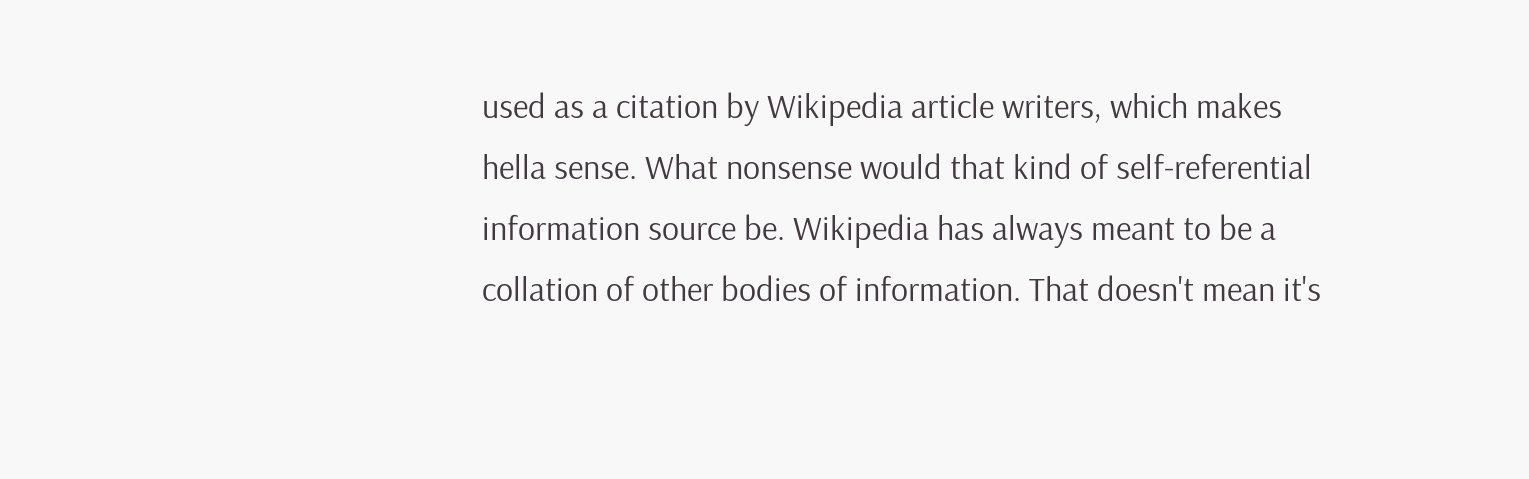used as a citation by Wikipedia article writers, which makes hella sense. What nonsense would that kind of self-referential information source be. Wikipedia has always meant to be a collation of other bodies of information. That doesn't mean it's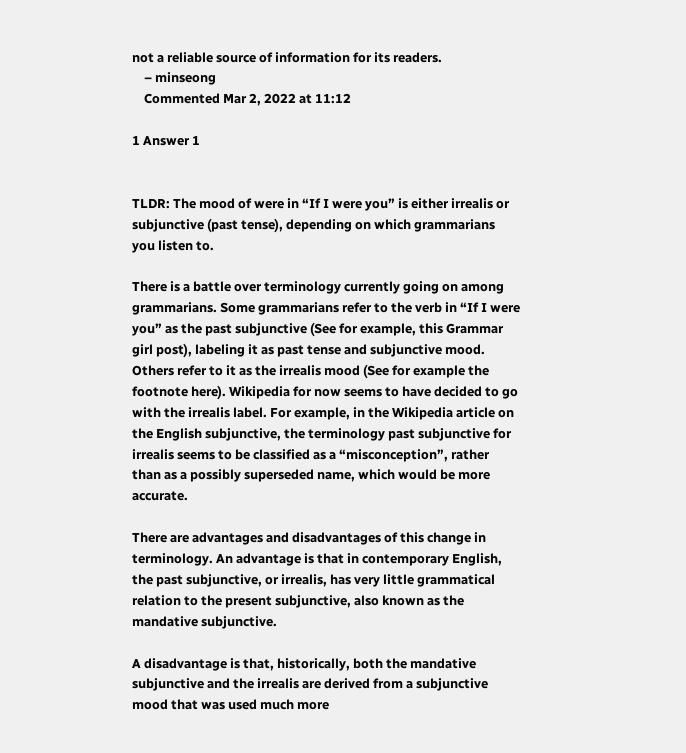not a reliable source of information for its readers.
    – minseong
    Commented Mar 2, 2022 at 11:12

1 Answer 1


TLDR: The mood of were in “If I were you” is either irrealis or subjunctive (past tense), depending on which grammarians you listen to.

There is a battle over terminology currently going on among grammarians. Some grammarians refer to the verb in “If I were you” as the past subjunctive (See for example, this Grammar girl post), labeling it as past tense and subjunctive mood. Others refer to it as the irrealis mood (See for example the footnote here). Wikipedia for now seems to have decided to go with the irrealis label. For example, in the Wikipedia article on the English subjunctive, the terminology past subjunctive for irrealis seems to be classified as a “misconception”, rather than as a possibly superseded name, which would be more accurate.

There are advantages and disadvantages of this change in terminology. An advantage is that in contemporary English, the past subjunctive, or irrealis, has very little grammatical relation to the present subjunctive, also known as the mandative subjunctive.

A disadvantage is that, historically, both the mandative subjunctive and the irrealis are derived from a subjunctive mood that was used much more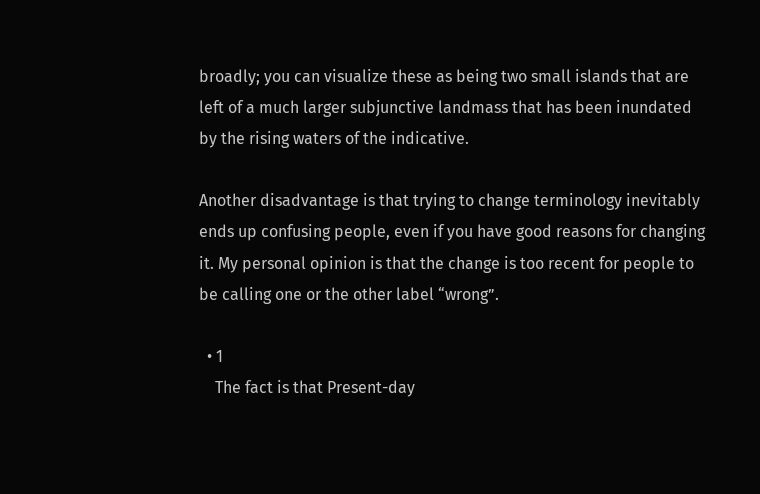broadly; you can visualize these as being two small islands that are left of a much larger subjunctive landmass that has been inundated by the rising waters of the indicative.

Another disadvantage is that trying to change terminology inevitably ends up confusing people, even if you have good reasons for changing it. My personal opinion is that the change is too recent for people to be calling one or the other label “wrong”.

  • 1
    The fact is that Present-day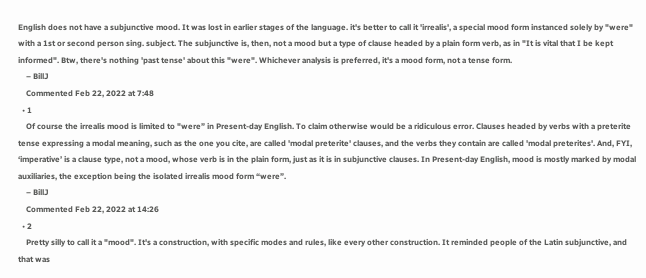English does not have a subjunctive mood. It was lost in earlier stages of the language. it's better to call it 'irrealis', a special mood form instanced solely by "were" with a 1st or second person sing. subject. The subjunctive is, then, not a mood but a type of clause headed by a plain form verb, as in "It is vital that I be kept informed". Btw, there's nothing 'past tense' about this "were". Whichever analysis is preferred, it's a mood form, not a tense form.
    – BillJ
    Commented Feb 22, 2022 at 7:48
  • 1
    Of course the irrealis mood is limited to "were” in Present-day English. To claim otherwise would be a ridiculous error. Clauses headed by verbs with a preterite tense expressing a modal meaning, such as the one you cite, are called 'modal preterite' clauses, and the verbs they contain are called 'modal preterites'. And, FYI, ‘imperative’ is a clause type, not a mood, whose verb is in the plain form, just as it is in subjunctive clauses. In Present-day English, mood is mostly marked by modal auxiliaries, the exception being the isolated irrealis mood form “were”.
    – BillJ
    Commented Feb 22, 2022 at 14:26
  • 2
    Pretty silly to call it a "mood". It's a construction, with specific modes and rules, like every other construction. It reminded people of the Latin subjunctive, and that was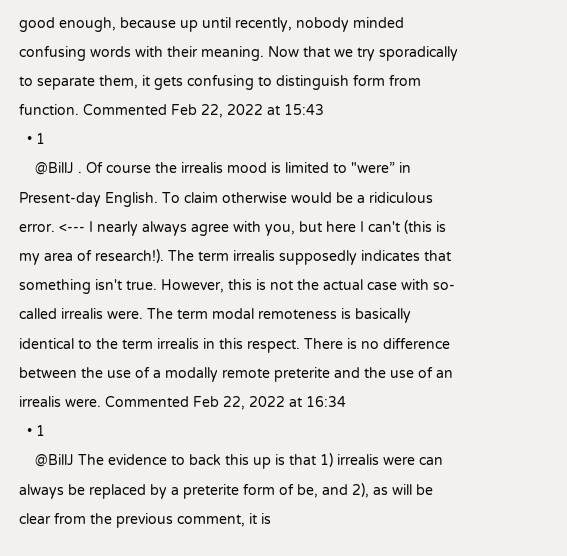good enough, because up until recently, nobody minded confusing words with their meaning. Now that we try sporadically to separate them, it gets confusing to distinguish form from function. Commented Feb 22, 2022 at 15:43
  • 1
    @BillJ . Of course the irrealis mood is limited to "were” in Present-day English. To claim otherwise would be a ridiculous error. <--- I nearly always agree with you, but here I can't (this is my area of research!). The term irrealis supposedly indicates that something isn't true. However, this is not the actual case with so-called irrealis were. The term modal remoteness is basically identical to the term irrealis in this respect. There is no difference between the use of a modally remote preterite and the use of an irrealis were. Commented Feb 22, 2022 at 16:34
  • 1
    @BillJ The evidence to back this up is that 1) irrealis were can always be replaced by a preterite form of be, and 2), as will be clear from the previous comment, it is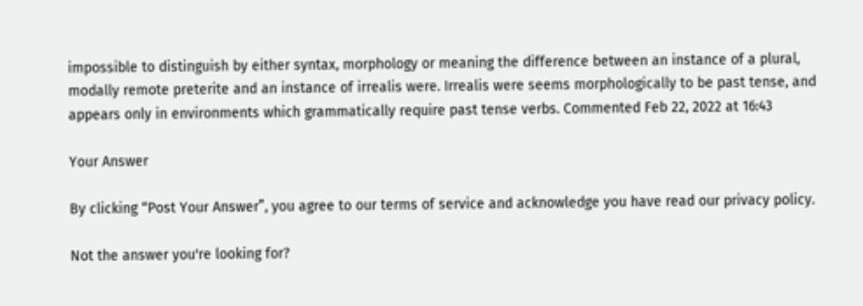impossible to distinguish by either syntax, morphology or meaning the difference between an instance of a plural, modally remote preterite and an instance of irrealis were. Irrealis were seems morphologically to be past tense, and appears only in environments which grammatically require past tense verbs. Commented Feb 22, 2022 at 16:43

Your Answer

By clicking “Post Your Answer”, you agree to our terms of service and acknowledge you have read our privacy policy.

Not the answer you're looking for?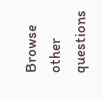Browse other questions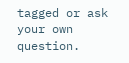tagged or ask your own question.